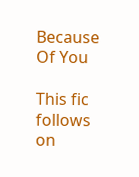Because Of You

This fic follows on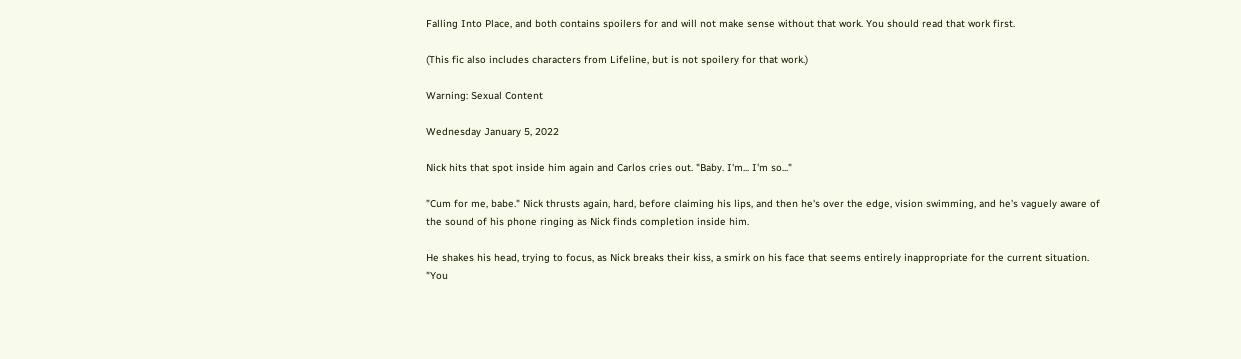Falling Into Place, and both contains spoilers for and will not make sense without that work. You should read that work first.

(This fic also includes characters from Lifeline, but is not spoilery for that work.)

Warning: Sexual Content

Wednesday January 5, 2022

Nick hits that spot inside him again and Carlos cries out. "Baby. I'm... I'm so..."

"Cum for me, babe." Nick thrusts again, hard, before claiming his lips, and then he's over the edge, vision swimming, and he's vaguely aware of the sound of his phone ringing as Nick finds completion inside him.

He shakes his head, trying to focus, as Nick breaks their kiss, a smirk on his face that seems entirely inappropriate for the current situation. "You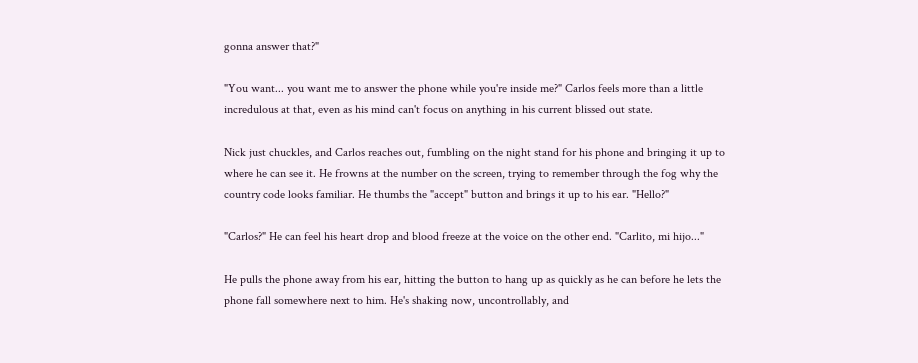gonna answer that?"

"You want... you want me to answer the phone while you're inside me?" Carlos feels more than a little incredulous at that, even as his mind can't focus on anything in his current blissed out state.

Nick just chuckles, and Carlos reaches out, fumbling on the night stand for his phone and bringing it up to where he can see it. He frowns at the number on the screen, trying to remember through the fog why the country code looks familiar. He thumbs the "accept" button and brings it up to his ear. "Hello?"

"Carlos?" He can feel his heart drop and blood freeze at the voice on the other end. "Carlito, mi hijo..."

He pulls the phone away from his ear, hitting the button to hang up as quickly as he can before he lets the phone fall somewhere next to him. He's shaking now, uncontrollably, and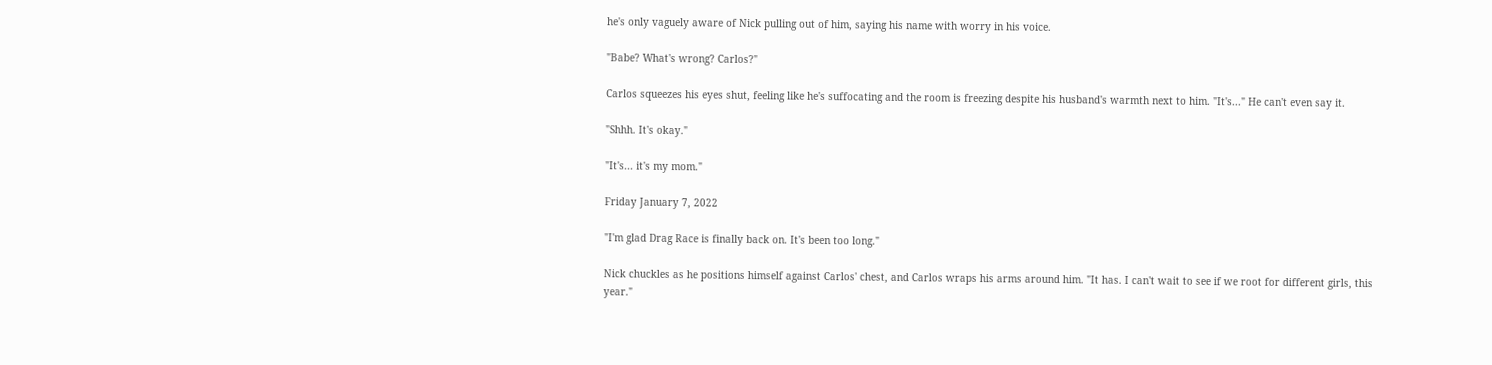he's only vaguely aware of Nick pulling out of him, saying his name with worry in his voice.

"Babe? What's wrong? Carlos?"

Carlos squeezes his eyes shut, feeling like he's suffocating and the room is freezing despite his husband's warmth next to him. "It's..." He can't even say it.

"Shhh. It's okay."

"It's... it's my mom."

Friday January 7, 2022

"I'm glad Drag Race is finally back on. It's been too long."

Nick chuckles as he positions himself against Carlos' chest, and Carlos wraps his arms around him. "It has. I can't wait to see if we root for different girls, this year."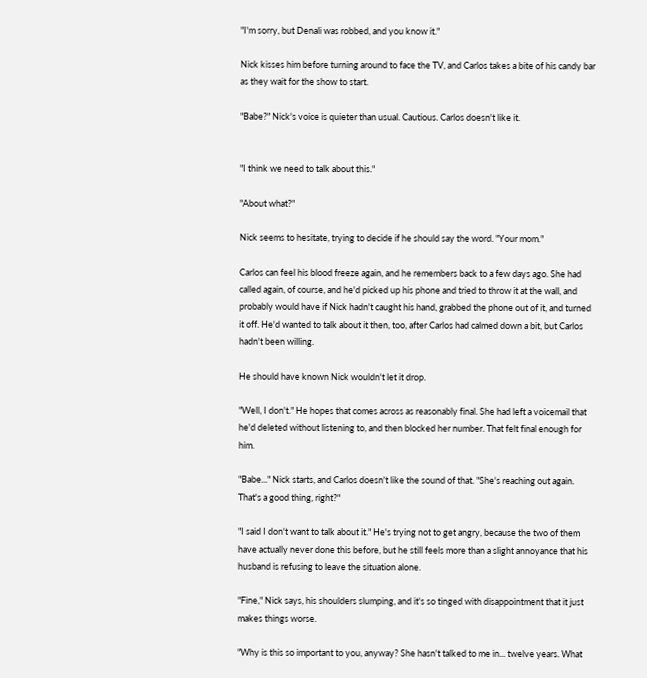"I'm sorry, but Denali was robbed, and you know it."

Nick kisses him before turning around to face the TV, and Carlos takes a bite of his candy bar as they wait for the show to start.

"Babe?" Nick's voice is quieter than usual. Cautious. Carlos doesn't like it.


"I think we need to talk about this."

"About what?"

Nick seems to hesitate, trying to decide if he should say the word. "Your mom."

Carlos can feel his blood freeze again, and he remembers back to a few days ago. She had called again, of course, and he'd picked up his phone and tried to throw it at the wall, and probably would have if Nick hadn't caught his hand, grabbed the phone out of it, and turned it off. He'd wanted to talk about it then, too, after Carlos had calmed down a bit, but Carlos hadn't been willing.

He should have known Nick wouldn't let it drop.

"Well, I don't." He hopes that comes across as reasonably final. She had left a voicemail that he'd deleted without listening to, and then blocked her number. That felt final enough for him.

"Babe..." Nick starts, and Carlos doesn't like the sound of that. "She's reaching out again. That's a good thing, right?"

"I said I don't want to talk about it." He's trying not to get angry, because the two of them have actually never done this before, but he still feels more than a slight annoyance that his husband is refusing to leave the situation alone.

"Fine," Nick says, his shoulders slumping, and it's so tinged with disappointment that it just makes things worse.

"Why is this so important to you, anyway? She hasn't talked to me in... twelve years. What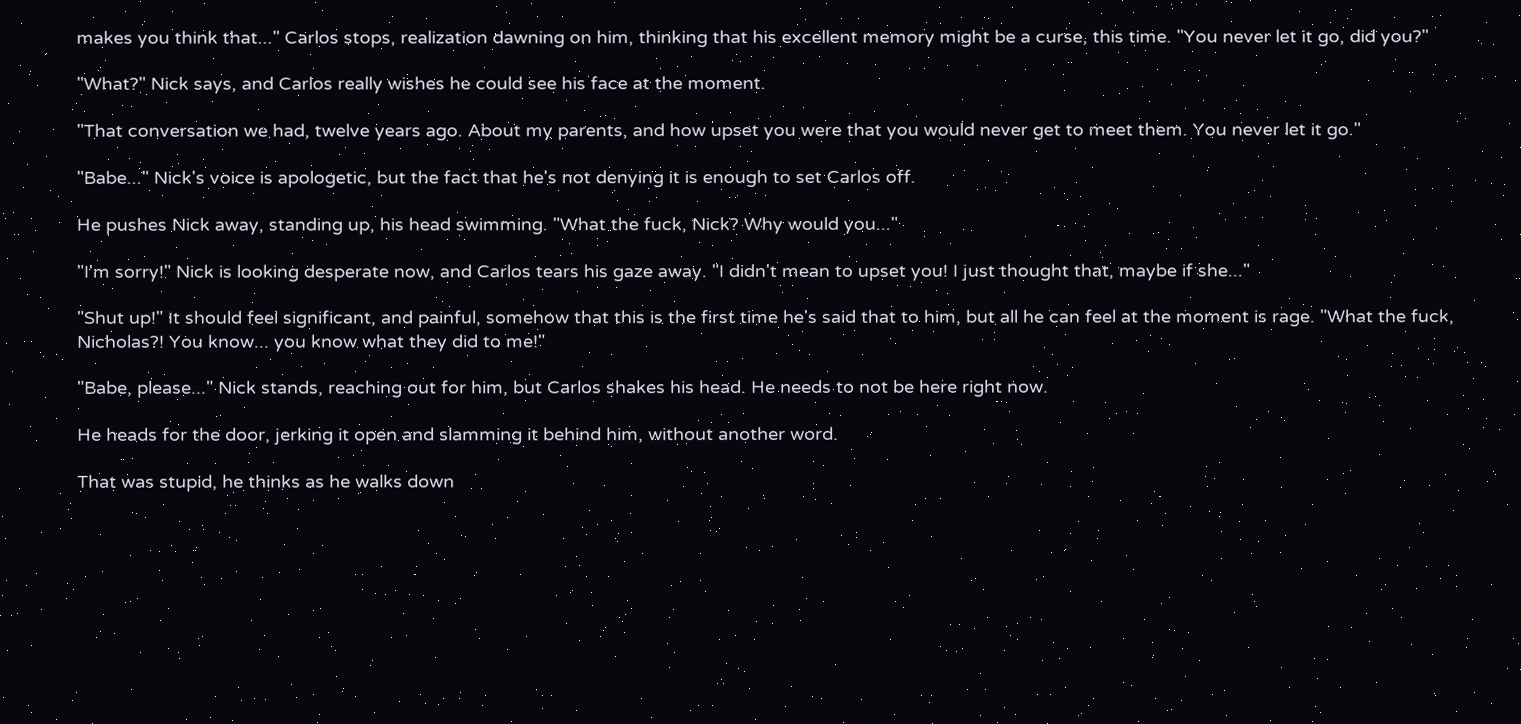makes you think that..." Carlos stops, realization dawning on him, thinking that his excellent memory might be a curse, this time. "You never let it go, did you?"

"What?" Nick says, and Carlos really wishes he could see his face at the moment.

"That conversation we had, twelve years ago. About my parents, and how upset you were that you would never get to meet them. You never let it go."

"Babe..." Nick's voice is apologetic, but the fact that he's not denying it is enough to set Carlos off.

He pushes Nick away, standing up, his head swimming. "What the fuck, Nick? Why would you..."

"I'm sorry!" Nick is looking desperate now, and Carlos tears his gaze away. "I didn't mean to upset you! I just thought that, maybe if she..."

"Shut up!" It should feel significant, and painful, somehow that this is the first time he's said that to him, but all he can feel at the moment is rage. "What the fuck, Nicholas?! You know... you know what they did to me!"

"Babe, please..." Nick stands, reaching out for him, but Carlos shakes his head. He needs to not be here right now.

He heads for the door, jerking it open and slamming it behind him, without another word.

That was stupid, he thinks as he walks down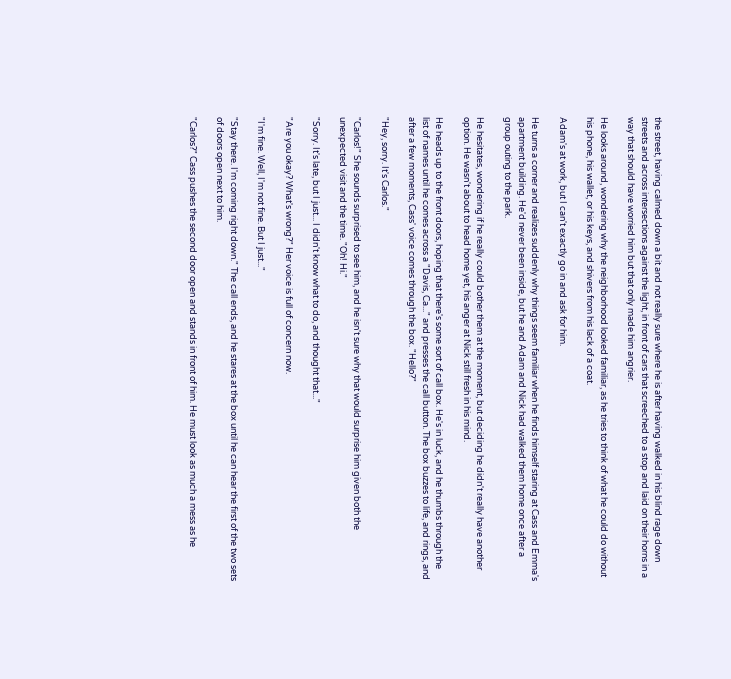the street, having calmed down a bit and not really sure where he is after having walked in his blind rage down streets and across intersections against the light, in front of cars that screeched to a stop and laid on their horns in a way that should have worried him but that only made him angrier.

He looks around, wondering why the neighborhood looked familiar, as he tries to think of what he could do without his phone, his wallet, or his keys, and shivers from his lack of a coat.

Adam's at work, but I can't exactly go in and ask for him.

He turns a corner and realizes suddenly why things seem familiar when he finds himself staring at Cass and Emma's apartment building. He'd never been inside, but he and Adam and Nick had walked them home once after a group outing to the park.

He hesitates, wondering if he really could bother them at the moment, but deciding he didn't really have another option. He wasn't about to head home yet, his anger at Nick still fresh in his mind.

He heads up to the front doors, hoping that there's some sort of call box. He's in luck, and he thumbs through the list of names until he comes across a "Davis, Ca..." and presses the call button. The box buzzes to life, and rings, and after a few moments, Cass' voice comes through the box. "Hello?"

"Hey, sorry. It's Carlos."

"Carlos!" She sounds surprised to see him, and he isn't sure why that would surprise him given both the unexpected visit and the time. "Oh! Hi."

"Sorry. It's late, but I just... I didn't know what to do, and thought that..."

"Are you okay? What's wrong?" Her voice is full of concern now.

"I'm fine. Well, I'm not fine. But I just..."

"Stay there. I'm coming right down." The call ends, and he stares at the box until he can hear the first of the two sets of doors open next to him.

"Carlos?" Cass pushes the second door open and stands in front of him. He must look as much a mess as he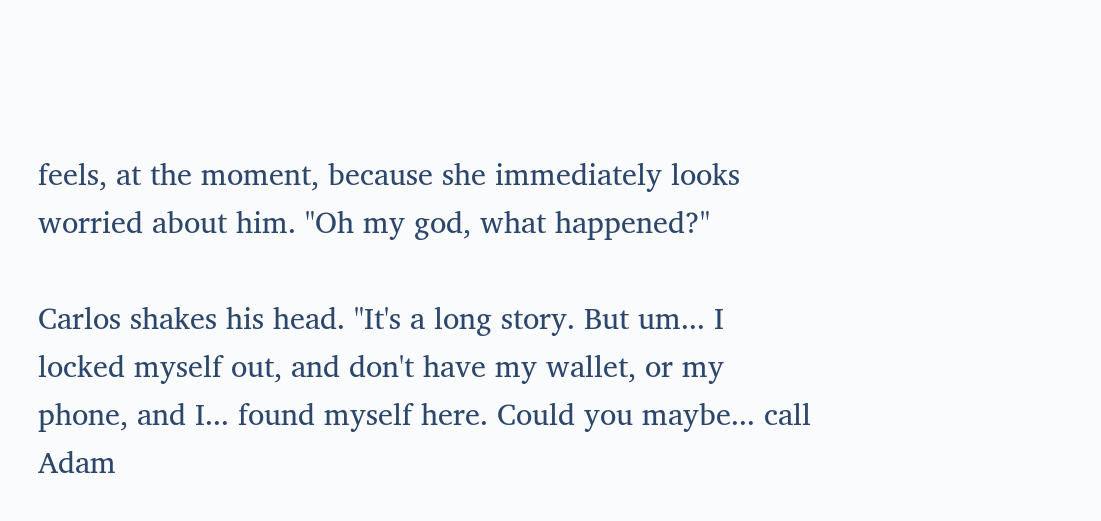feels, at the moment, because she immediately looks worried about him. "Oh my god, what happened?"

Carlos shakes his head. "It's a long story. But um... I locked myself out, and don't have my wallet, or my phone, and I... found myself here. Could you maybe... call Adam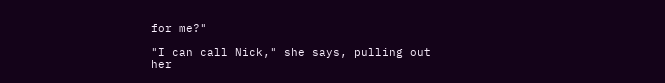for me?"

"I can call Nick," she says, pulling out her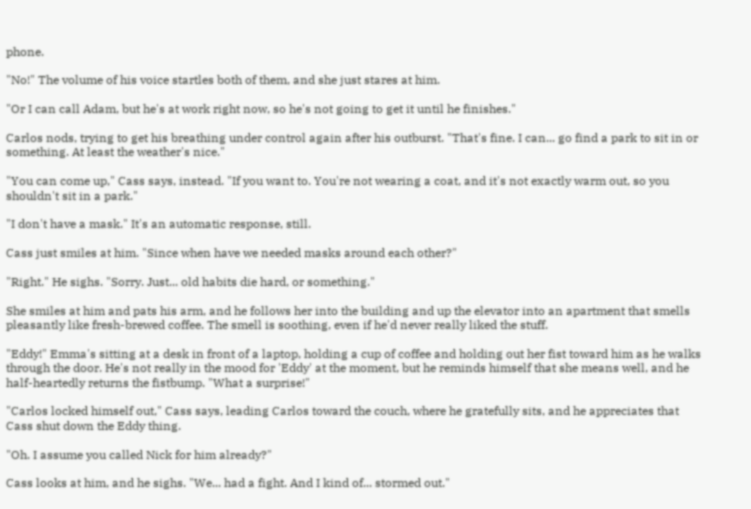phone.

"No!" The volume of his voice startles both of them, and she just stares at him.

"Or I can call Adam, but he's at work right now, so he's not going to get it until he finishes."

Carlos nods, trying to get his breathing under control again after his outburst. "That's fine. I can... go find a park to sit in or something. At least the weather's nice."

"You can come up," Cass says, instead. "If you want to. You're not wearing a coat, and it's not exactly warm out, so you shouldn't sit in a park."

"I don't have a mask." It's an automatic response, still.

Cass just smiles at him. "Since when have we needed masks around each other?"

"Right." He sighs. "Sorry. Just... old habits die hard, or something."

She smiles at him and pats his arm, and he follows her into the building and up the elevator into an apartment that smells pleasantly like fresh-brewed coffee. The smell is soothing, even if he'd never really liked the stuff.

"Eddy!" Emma's sitting at a desk in front of a laptop, holding a cup of coffee and holding out her fist toward him as he walks through the door. He's not really in the mood for 'Eddy' at the moment, but he reminds himself that she means well, and he half-heartedly returns the fistbump. "What a surprise!"

"Carlos locked himself out," Cass says, leading Carlos toward the couch, where he gratefully sits, and he appreciates that Cass shut down the Eddy thing.

"Oh. I assume you called Nick for him already?"

Cass looks at him, and he sighs. "We... had a fight. And I kind of... stormed out."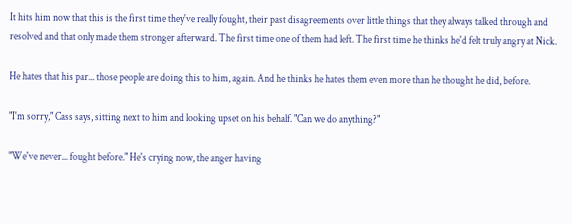It hits him now that this is the first time they've really fought, their past disagreements over little things that they always talked through and resolved and that only made them stronger afterward. The first time one of them had left. The first time he thinks he'd felt truly angry at Nick.

He hates that his par... those people are doing this to him, again. And he thinks he hates them even more than he thought he did, before.

"I'm sorry," Cass says, sitting next to him and looking upset on his behalf. "Can we do anything?"

"We've never... fought before." He's crying now, the anger having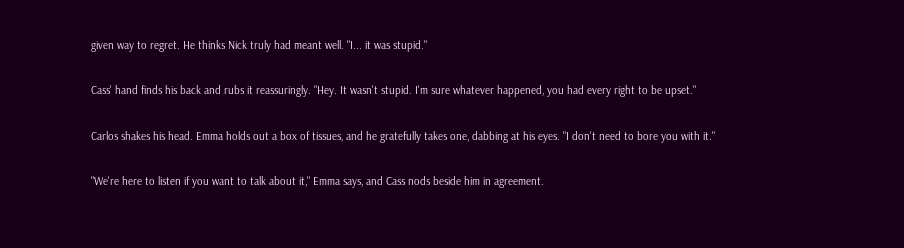given way to regret. He thinks Nick truly had meant well. "I... it was stupid."

Cass' hand finds his back and rubs it reassuringly. "Hey. It wasn't stupid. I'm sure whatever happened, you had every right to be upset."

Carlos shakes his head. Emma holds out a box of tissues, and he gratefully takes one, dabbing at his eyes. "I don't need to bore you with it."

"We're here to listen if you want to talk about it," Emma says, and Cass nods beside him in agreement.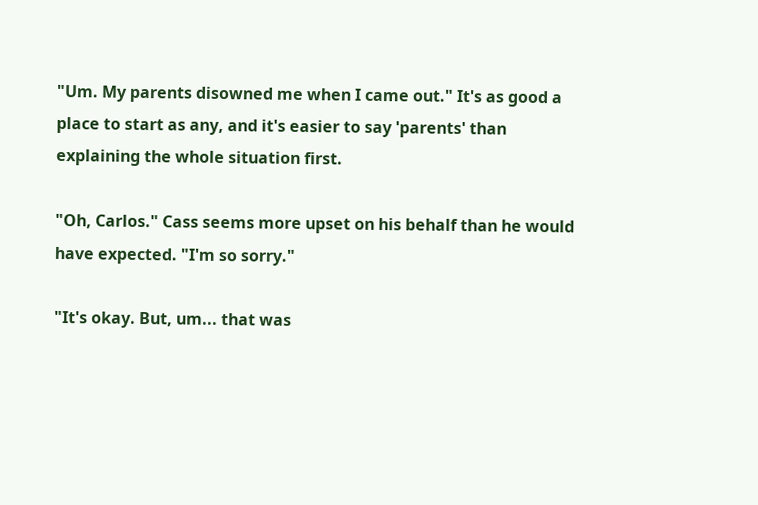"Um. My parents disowned me when I came out." It's as good a place to start as any, and it's easier to say 'parents' than explaining the whole situation first.

"Oh, Carlos." Cass seems more upset on his behalf than he would have expected. "I'm so sorry."

"It's okay. But, um... that was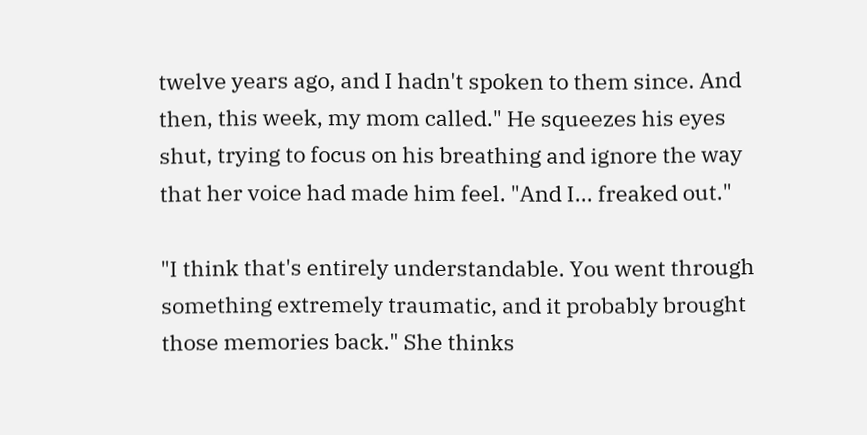twelve years ago, and I hadn't spoken to them since. And then, this week, my mom called." He squeezes his eyes shut, trying to focus on his breathing and ignore the way that her voice had made him feel. "And I... freaked out."

"I think that's entirely understandable. You went through something extremely traumatic, and it probably brought those memories back." She thinks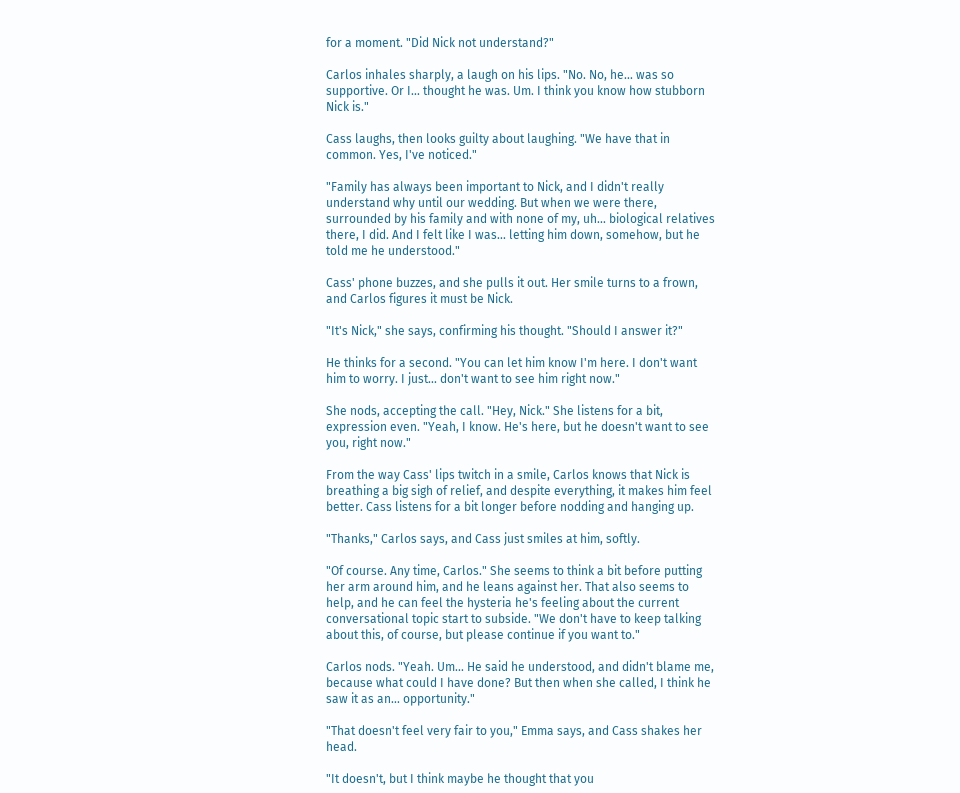for a moment. "Did Nick not understand?"

Carlos inhales sharply, a laugh on his lips. "No. No, he... was so supportive. Or I... thought he was. Um. I think you know how stubborn Nick is."

Cass laughs, then looks guilty about laughing. "We have that in common. Yes, I've noticed."

"Family has always been important to Nick, and I didn't really understand why until our wedding. But when we were there, surrounded by his family and with none of my, uh... biological relatives there, I did. And I felt like I was... letting him down, somehow, but he told me he understood."

Cass' phone buzzes, and she pulls it out. Her smile turns to a frown, and Carlos figures it must be Nick.

"It's Nick," she says, confirming his thought. "Should I answer it?"

He thinks for a second. "You can let him know I'm here. I don't want him to worry. I just... don't want to see him right now."

She nods, accepting the call. "Hey, Nick." She listens for a bit, expression even. "Yeah, I know. He's here, but he doesn't want to see you, right now."

From the way Cass' lips twitch in a smile, Carlos knows that Nick is breathing a big sigh of relief, and despite everything, it makes him feel better. Cass listens for a bit longer before nodding and hanging up.

"Thanks," Carlos says, and Cass just smiles at him, softly.

"Of course. Any time, Carlos." She seems to think a bit before putting her arm around him, and he leans against her. That also seems to help, and he can feel the hysteria he's feeling about the current conversational topic start to subside. "We don't have to keep talking about this, of course, but please continue if you want to."

Carlos nods. "Yeah. Um... He said he understood, and didn't blame me, because what could I have done? But then when she called, I think he saw it as an... opportunity."

"That doesn't feel very fair to you," Emma says, and Cass shakes her head.

"It doesn't, but I think maybe he thought that you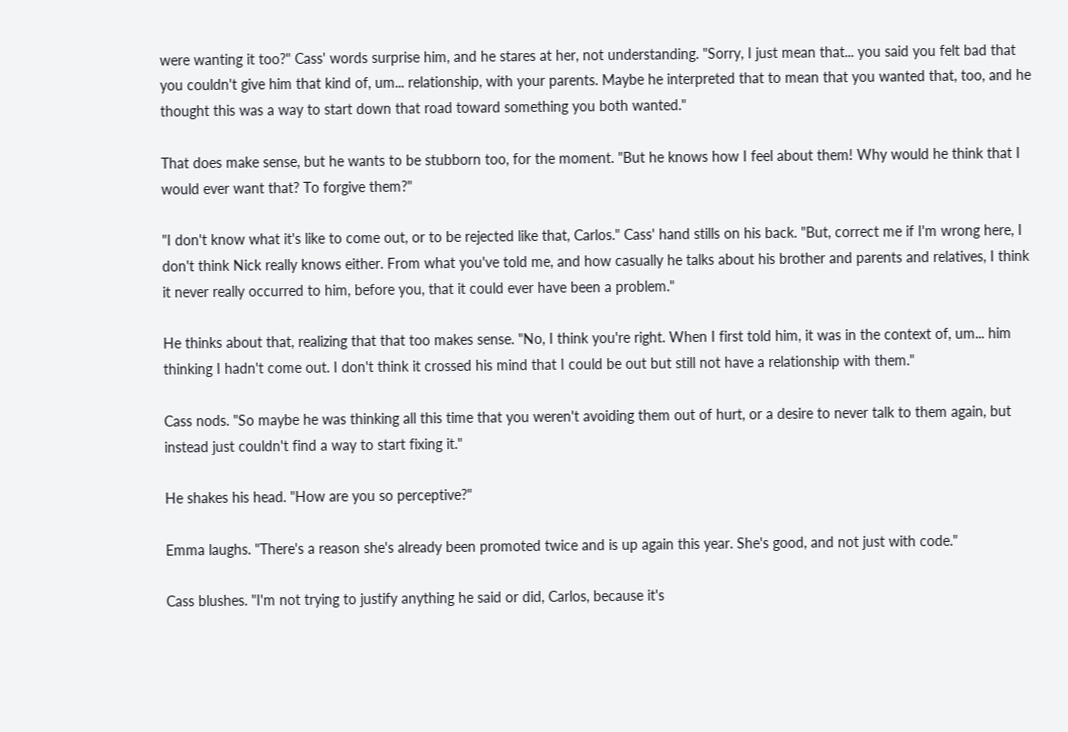were wanting it too?" Cass' words surprise him, and he stares at her, not understanding. "Sorry, I just mean that... you said you felt bad that you couldn't give him that kind of, um... relationship, with your parents. Maybe he interpreted that to mean that you wanted that, too, and he thought this was a way to start down that road toward something you both wanted."

That does make sense, but he wants to be stubborn too, for the moment. "But he knows how I feel about them! Why would he think that I would ever want that? To forgive them?"

"I don't know what it's like to come out, or to be rejected like that, Carlos." Cass' hand stills on his back. "But, correct me if I'm wrong here, I don't think Nick really knows either. From what you've told me, and how casually he talks about his brother and parents and relatives, I think it never really occurred to him, before you, that it could ever have been a problem."

He thinks about that, realizing that that too makes sense. "No, I think you're right. When I first told him, it was in the context of, um... him thinking I hadn't come out. I don't think it crossed his mind that I could be out but still not have a relationship with them."

Cass nods. "So maybe he was thinking all this time that you weren't avoiding them out of hurt, or a desire to never talk to them again, but instead just couldn't find a way to start fixing it."

He shakes his head. "How are you so perceptive?"

Emma laughs. "There's a reason she's already been promoted twice and is up again this year. She's good, and not just with code."

Cass blushes. "I'm not trying to justify anything he said or did, Carlos, because it's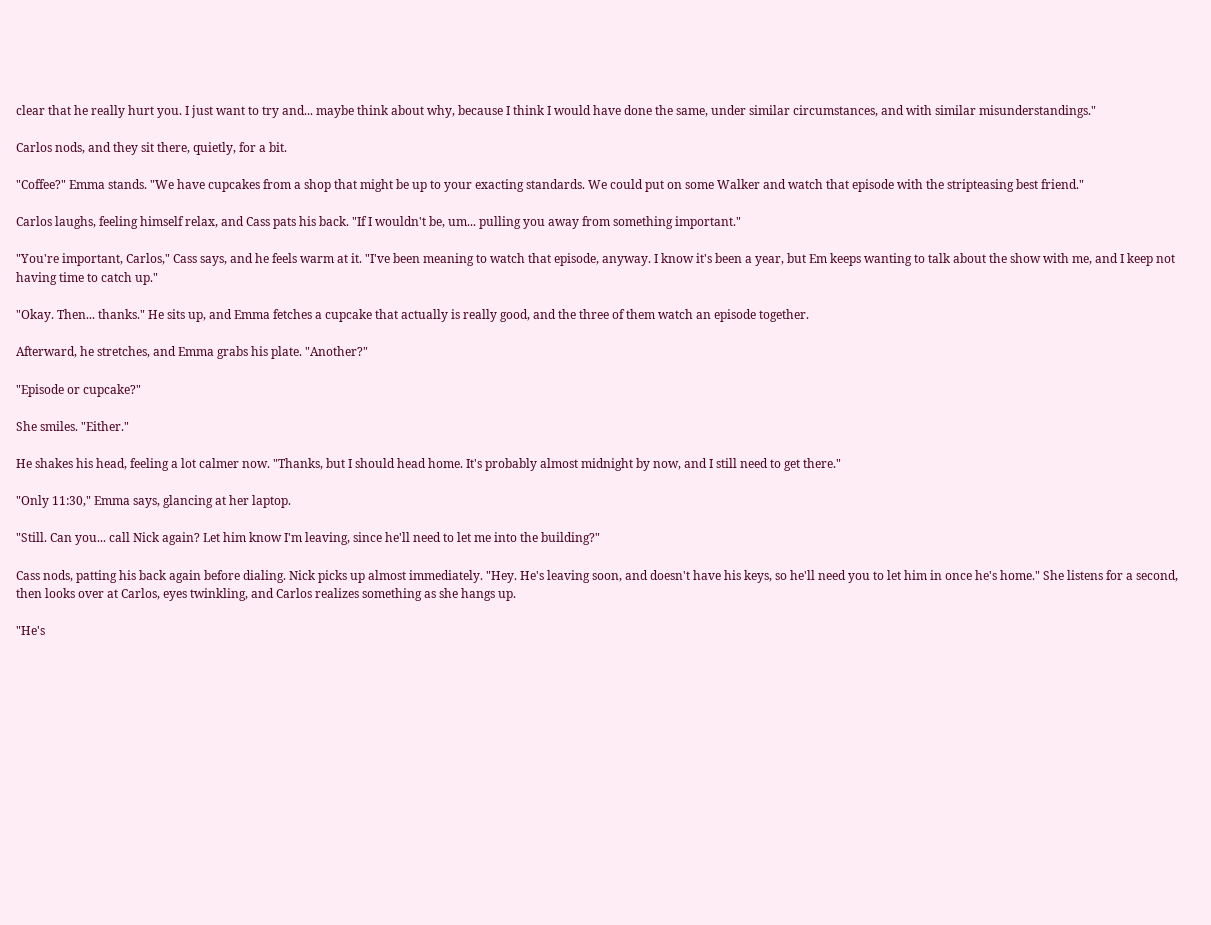clear that he really hurt you. I just want to try and... maybe think about why, because I think I would have done the same, under similar circumstances, and with similar misunderstandings."

Carlos nods, and they sit there, quietly, for a bit.

"Coffee?" Emma stands. "We have cupcakes from a shop that might be up to your exacting standards. We could put on some Walker and watch that episode with the stripteasing best friend."

Carlos laughs, feeling himself relax, and Cass pats his back. "If I wouldn't be, um... pulling you away from something important."

"You're important, Carlos," Cass says, and he feels warm at it. "I've been meaning to watch that episode, anyway. I know it's been a year, but Em keeps wanting to talk about the show with me, and I keep not having time to catch up."

"Okay. Then... thanks." He sits up, and Emma fetches a cupcake that actually is really good, and the three of them watch an episode together.

Afterward, he stretches, and Emma grabs his plate. "Another?"

"Episode or cupcake?"

She smiles. "Either."

He shakes his head, feeling a lot calmer now. "Thanks, but I should head home. It's probably almost midnight by now, and I still need to get there."

"Only 11:30," Emma says, glancing at her laptop.

"Still. Can you... call Nick again? Let him know I'm leaving, since he'll need to let me into the building?"

Cass nods, patting his back again before dialing. Nick picks up almost immediately. "Hey. He's leaving soon, and doesn't have his keys, so he'll need you to let him in once he's home." She listens for a second, then looks over at Carlos, eyes twinkling, and Carlos realizes something as she hangs up.

"He's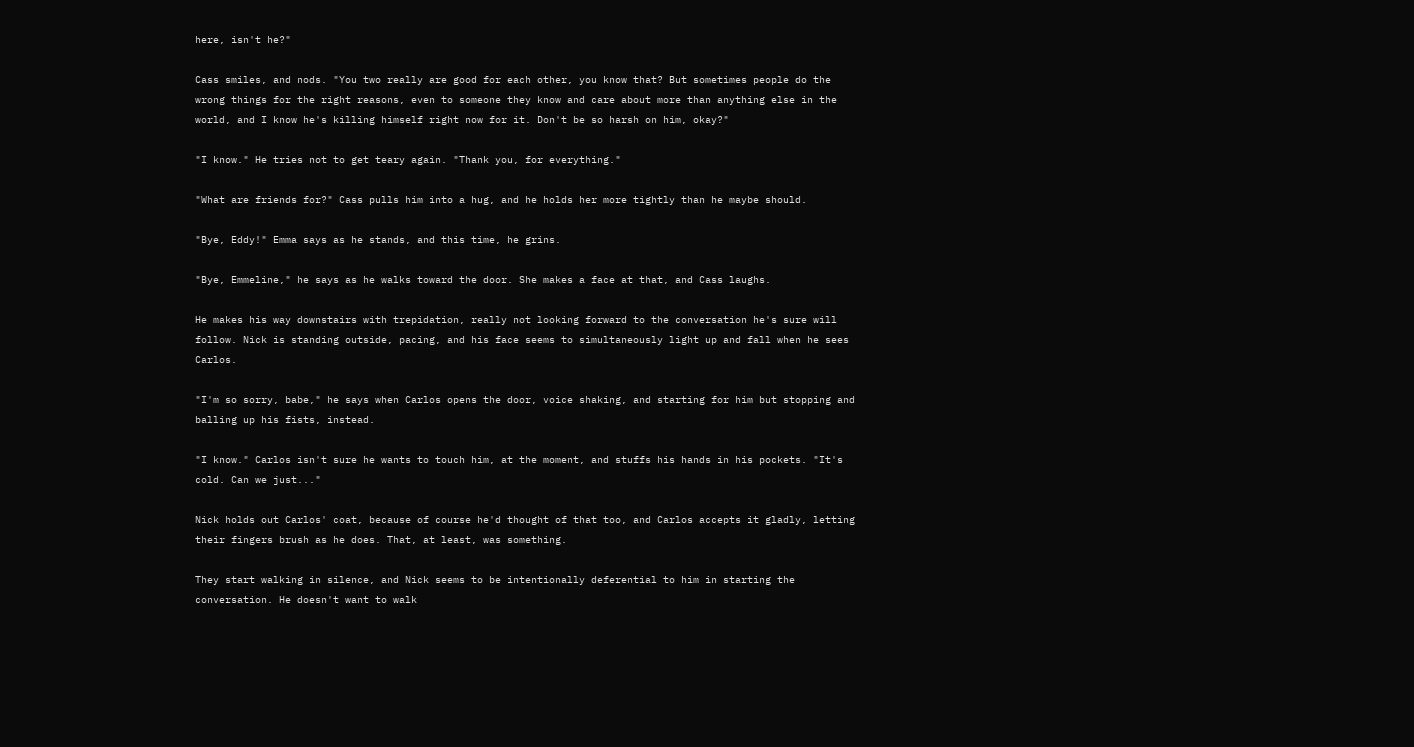here, isn't he?"

Cass smiles, and nods. "You two really are good for each other, you know that? But sometimes people do the wrong things for the right reasons, even to someone they know and care about more than anything else in the world, and I know he's killing himself right now for it. Don't be so harsh on him, okay?"

"I know." He tries not to get teary again. "Thank you, for everything."

"What are friends for?" Cass pulls him into a hug, and he holds her more tightly than he maybe should.

"Bye, Eddy!" Emma says as he stands, and this time, he grins.

"Bye, Emmeline," he says as he walks toward the door. She makes a face at that, and Cass laughs.

He makes his way downstairs with trepidation, really not looking forward to the conversation he's sure will follow. Nick is standing outside, pacing, and his face seems to simultaneously light up and fall when he sees Carlos.

"I'm so sorry, babe," he says when Carlos opens the door, voice shaking, and starting for him but stopping and balling up his fists, instead.

"I know." Carlos isn't sure he wants to touch him, at the moment, and stuffs his hands in his pockets. "It's cold. Can we just..."

Nick holds out Carlos' coat, because of course he'd thought of that too, and Carlos accepts it gladly, letting their fingers brush as he does. That, at least, was something.

They start walking in silence, and Nick seems to be intentionally deferential to him in starting the conversation. He doesn't want to walk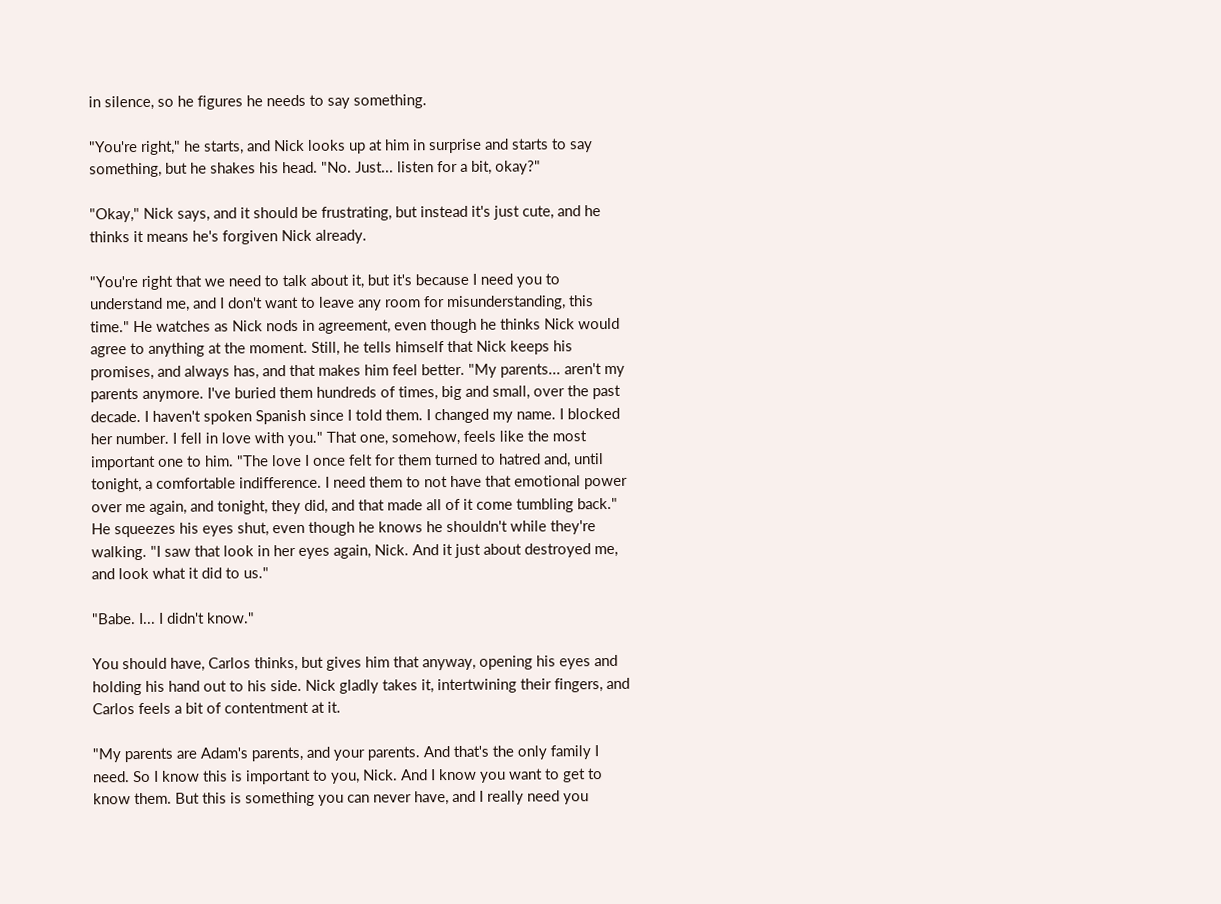in silence, so he figures he needs to say something.

"You're right," he starts, and Nick looks up at him in surprise and starts to say something, but he shakes his head. "No. Just... listen for a bit, okay?"

"Okay," Nick says, and it should be frustrating, but instead it's just cute, and he thinks it means he's forgiven Nick already.

"You're right that we need to talk about it, but it's because I need you to understand me, and I don't want to leave any room for misunderstanding, this time." He watches as Nick nods in agreement, even though he thinks Nick would agree to anything at the moment. Still, he tells himself that Nick keeps his promises, and always has, and that makes him feel better. "My parents... aren't my parents anymore. I've buried them hundreds of times, big and small, over the past decade. I haven't spoken Spanish since I told them. I changed my name. I blocked her number. I fell in love with you." That one, somehow, feels like the most important one to him. "The love I once felt for them turned to hatred and, until tonight, a comfortable indifference. I need them to not have that emotional power over me again, and tonight, they did, and that made all of it come tumbling back." He squeezes his eyes shut, even though he knows he shouldn't while they're walking. "I saw that look in her eyes again, Nick. And it just about destroyed me, and look what it did to us."

"Babe. I... I didn't know."

You should have, Carlos thinks, but gives him that anyway, opening his eyes and holding his hand out to his side. Nick gladly takes it, intertwining their fingers, and Carlos feels a bit of contentment at it.

"My parents are Adam's parents, and your parents. And that's the only family I need. So I know this is important to you, Nick. And I know you want to get to know them. But this is something you can never have, and I really need you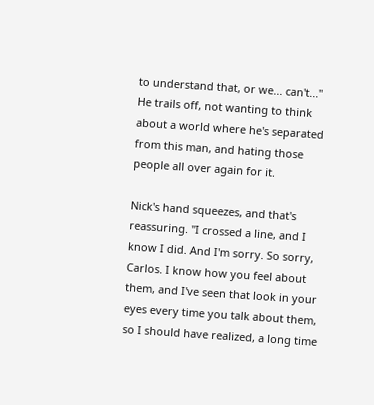to understand that, or we... can't..." He trails off, not wanting to think about a world where he's separated from this man, and hating those people all over again for it.

Nick's hand squeezes, and that's reassuring. "I crossed a line, and I know I did. And I'm sorry. So sorry, Carlos. I know how you feel about them, and I've seen that look in your eyes every time you talk about them, so I should have realized, a long time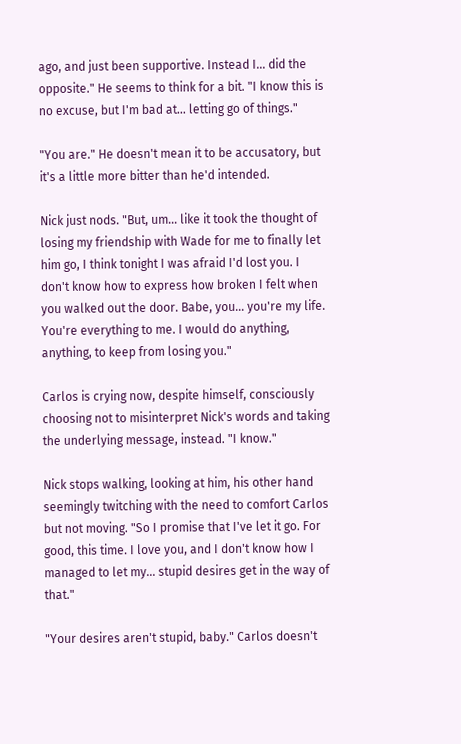ago, and just been supportive. Instead I... did the opposite." He seems to think for a bit. "I know this is no excuse, but I'm bad at... letting go of things."

"You are." He doesn't mean it to be accusatory, but it's a little more bitter than he'd intended.

Nick just nods. "But, um... like it took the thought of losing my friendship with Wade for me to finally let him go, I think tonight I was afraid I'd lost you. I don't know how to express how broken I felt when you walked out the door. Babe, you... you're my life. You're everything to me. I would do anything, anything, to keep from losing you."

Carlos is crying now, despite himself, consciously choosing not to misinterpret Nick's words and taking the underlying message, instead. "I know."

Nick stops walking, looking at him, his other hand seemingly twitching with the need to comfort Carlos but not moving. "So I promise that I've let it go. For good, this time. I love you, and I don't know how I managed to let my... stupid desires get in the way of that."

"Your desires aren't stupid, baby." Carlos doesn't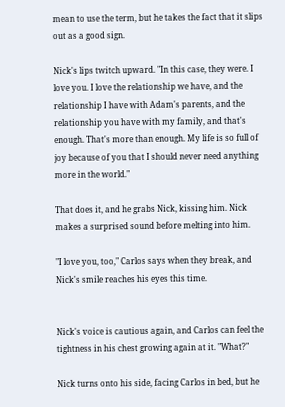mean to use the term, but he takes the fact that it slips out as a good sign.

Nick's lips twitch upward. "In this case, they were. I love you. I love the relationship we have, and the relationship I have with Adam's parents, and the relationship you have with my family, and that's enough. That's more than enough. My life is so full of joy because of you that I should never need anything more in the world."

That does it, and he grabs Nick, kissing him. Nick makes a surprised sound before melting into him.

"I love you, too," Carlos says when they break, and Nick's smile reaches his eyes this time.


Nick's voice is cautious again, and Carlos can feel the tightness in his chest growing again at it. "What?"

Nick turns onto his side, facing Carlos in bed, but he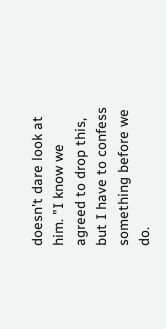doesn't dare look at him. "I know we agreed to drop this, but I have to confess something before we do.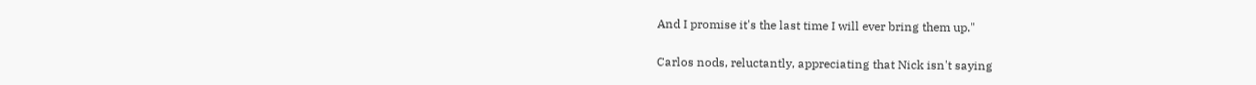And I promise it's the last time I will ever bring them up."

Carlos nods, reluctantly, appreciating that Nick isn't saying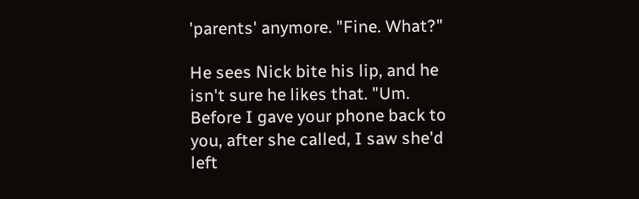'parents' anymore. "Fine. What?"

He sees Nick bite his lip, and he isn't sure he likes that. "Um. Before I gave your phone back to you, after she called, I saw she'd left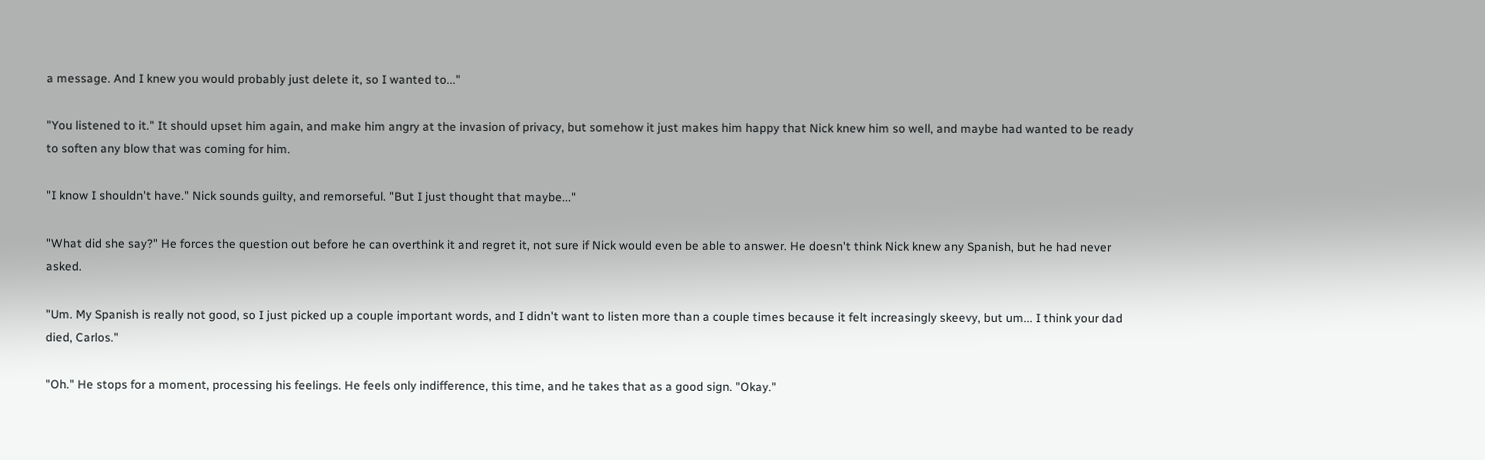a message. And I knew you would probably just delete it, so I wanted to..."

"You listened to it." It should upset him again, and make him angry at the invasion of privacy, but somehow it just makes him happy that Nick knew him so well, and maybe had wanted to be ready to soften any blow that was coming for him.

"I know I shouldn't have." Nick sounds guilty, and remorseful. "But I just thought that maybe..."

"What did she say?" He forces the question out before he can overthink it and regret it, not sure if Nick would even be able to answer. He doesn't think Nick knew any Spanish, but he had never asked.

"Um. My Spanish is really not good, so I just picked up a couple important words, and I didn't want to listen more than a couple times because it felt increasingly skeevy, but um... I think your dad died, Carlos."

"Oh." He stops for a moment, processing his feelings. He feels only indifference, this time, and he takes that as a good sign. "Okay."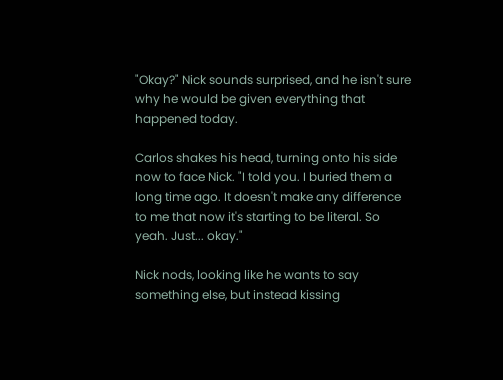"Okay?" Nick sounds surprised, and he isn't sure why he would be given everything that happened today.

Carlos shakes his head, turning onto his side now to face Nick. "I told you. I buried them a long time ago. It doesn't make any difference to me that now it's starting to be literal. So yeah. Just... okay."

Nick nods, looking like he wants to say something else, but instead kissing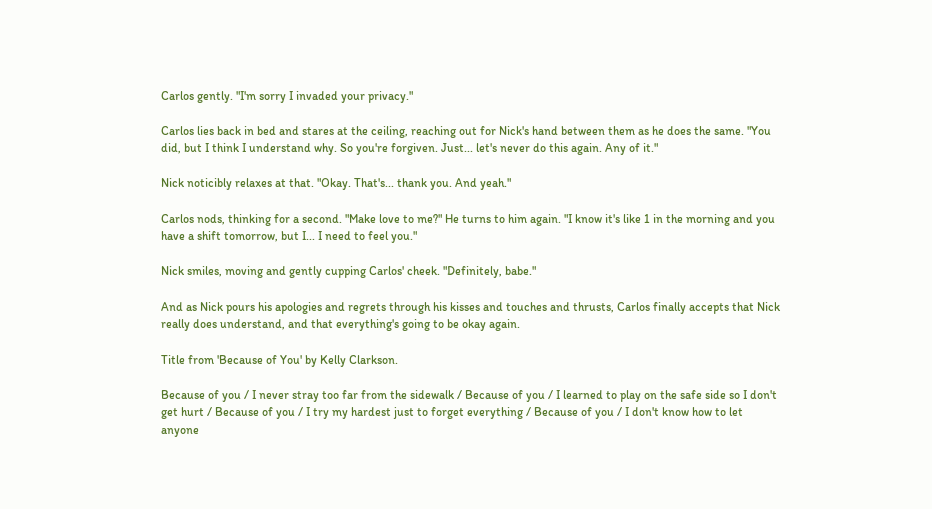Carlos gently. "I'm sorry I invaded your privacy."

Carlos lies back in bed and stares at the ceiling, reaching out for Nick's hand between them as he does the same. "You did, but I think I understand why. So you're forgiven. Just... let's never do this again. Any of it."

Nick noticibly relaxes at that. "Okay. That's... thank you. And yeah."

Carlos nods, thinking for a second. "Make love to me?" He turns to him again. "I know it's like 1 in the morning and you have a shift tomorrow, but I... I need to feel you."

Nick smiles, moving and gently cupping Carlos' cheek. "Definitely, babe."

And as Nick pours his apologies and regrets through his kisses and touches and thrusts, Carlos finally accepts that Nick really does understand, and that everything's going to be okay again.

Title from 'Because of You' by Kelly Clarkson.

Because of you / I never stray too far from the sidewalk / Because of you / I learned to play on the safe side so I don't get hurt / Because of you / I try my hardest just to forget everything / Because of you / I don't know how to let anyone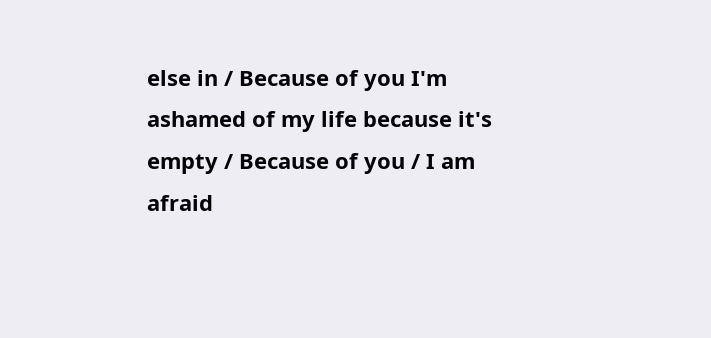else in / Because of you I'm ashamed of my life because it's empty / Because of you / I am afraid